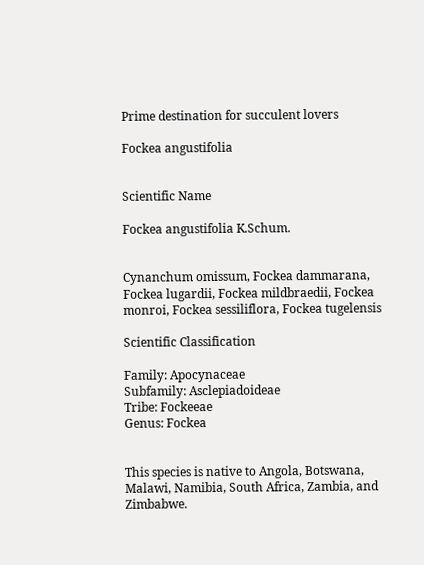Prime destination for succulent lovers

Fockea angustifolia


Scientific Name

Fockea angustifolia K.Schum.


Cynanchum omissum, Fockea dammarana, Fockea lugardii, Fockea mildbraedii, Fockea monroi, Fockea sessiliflora, Fockea tugelensis

Scientific Classification

Family: Apocynaceae
Subfamily: Asclepiadoideae
Tribe: Fockeeae
Genus: Fockea


This species is native to Angola, Botswana, Malawi, Namibia, South Africa, Zambia, and Zimbabwe.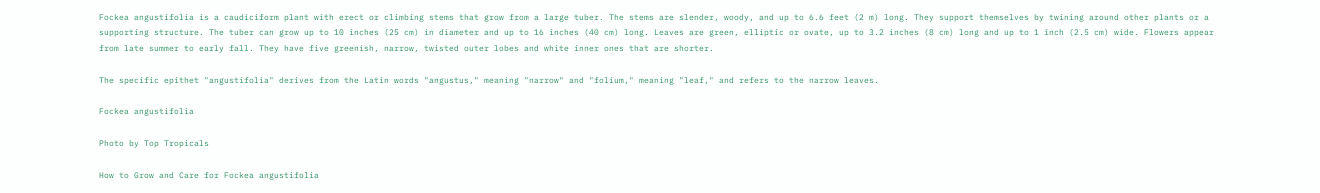Fockea angustifolia is a caudiciform plant with erect or climbing stems that grow from a large tuber. The stems are slender, woody, and up to 6.6 feet (2 m) long. They support themselves by twining around other plants or a supporting structure. The tuber can grow up to 10 inches (25 cm) in diameter and up to 16 inches (40 cm) long. Leaves are green, elliptic or ovate, up to 3.2 inches (8 cm) long and up to 1 inch (2.5 cm) wide. Flowers appear from late summer to early fall. They have five greenish, narrow, twisted outer lobes and white inner ones that are shorter.

The specific epithet "angustifolia" derives from the Latin words "angustus," meaning "narrow" and "folium," meaning "leaf," and refers to the narrow leaves.

Fockea angustifolia

Photo by Top Tropicals

How to Grow and Care for Fockea angustifolia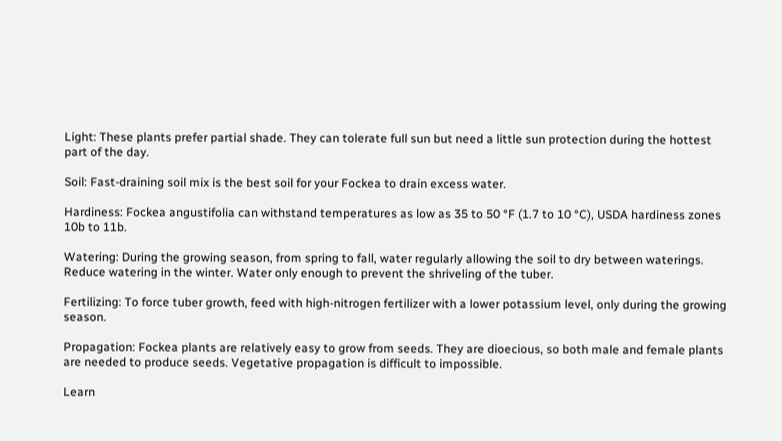Light: These plants prefer partial shade. They can tolerate full sun but need a little sun protection during the hottest part of the day.

Soil: Fast-draining soil mix is the best soil for your Fockea to drain excess water.

Hardiness: Fockea angustifolia can withstand temperatures as low as 35 to 50 °F (1.7 to 10 °C), USDA hardiness zones 10b to 11b.

Watering: During the growing season, from spring to fall, water regularly allowing the soil to dry between waterings. Reduce watering in the winter. Water only enough to prevent the shriveling of the tuber.

Fertilizing: To force tuber growth, feed with high-nitrogen fertilizer with a lower potassium level, only during the growing season.

Propagation: Fockea plants are relatively easy to grow from seeds. They are dioecious, so both male and female plants are needed to produce seeds. Vegetative propagation is difficult to impossible.

Learn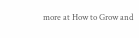more at How to Grow and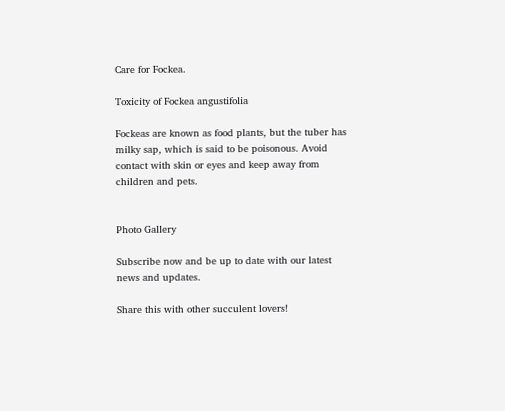Care for Fockea.

Toxicity of Fockea angustifolia

Fockeas are known as food plants, but the tuber has milky sap, which is said to be poisonous. Avoid contact with skin or eyes and keep away from children and pets.


Photo Gallery

Subscribe now and be up to date with our latest news and updates.

Share this with other succulent lovers!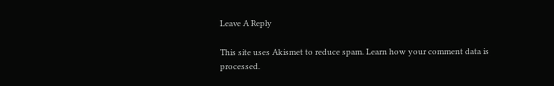Leave A Reply

This site uses Akismet to reduce spam. Learn how your comment data is processed.